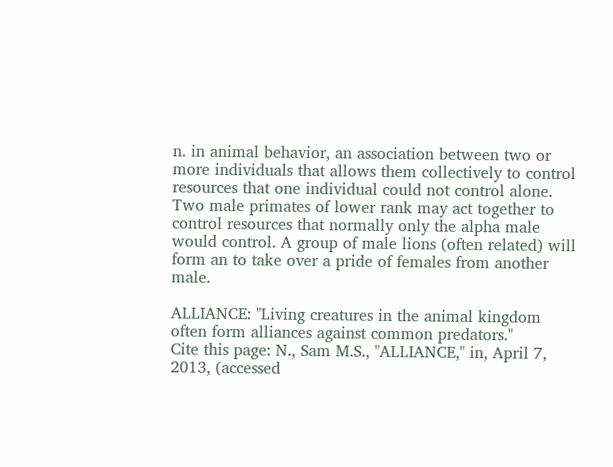n. in animal behavior, an association between two or more individuals that allows them collectively to control resources that one individual could not control alone. Two male primates of lower rank may act together to control resources that normally only the alpha male would control. A group of male lions (often related) will form an to take over a pride of females from another male.

ALLIANCE: "Living creatures in the animal kingdom often form alliances against common predators."
Cite this page: N., Sam M.S., "ALLIANCE," in, April 7, 2013, (accessed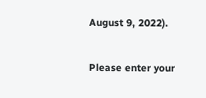August 9, 2022).


Please enter your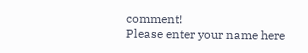comment!
Please enter your name here